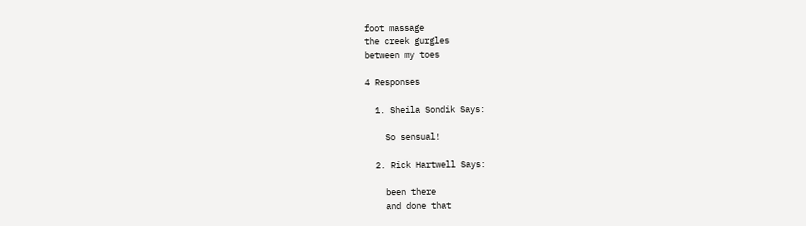foot massage
the creek gurgles
between my toes

4 Responses

  1. Sheila Sondik Says:

    So sensual!

  2. Rick Hartwell Says:

    been there
    and done that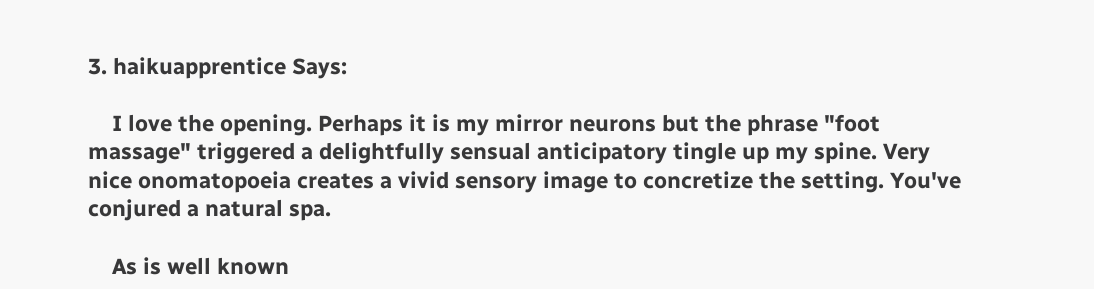3. haikuapprentice Says:

    I love the opening. Perhaps it is my mirror neurons but the phrase "foot massage" triggered a delightfully sensual anticipatory tingle up my spine. Very nice onomatopoeia creates a vivid sensory image to concretize the setting. You've conjured a natural spa.

    As is well known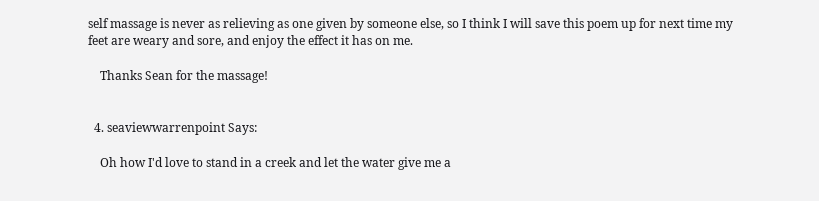self massage is never as relieving as one given by someone else, so I think I will save this poem up for next time my feet are weary and sore, and enjoy the effect it has on me.

    Thanks Sean for the massage!


  4. seaviewwarrenpoint Says:

    Oh how I'd love to stand in a creek and let the water give me a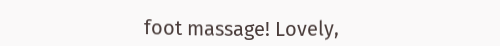foot massage! Lovely,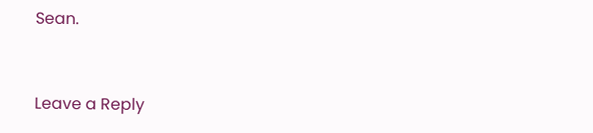Sean.


Leave a Reply